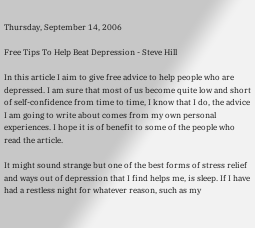Thursday, September 14, 2006

Free Tips To Help Beat Depression - Steve Hill

In this article I aim to give free advice to help people who are depressed. I am sure that most of us become quite low and short of self-confidence from time to time, I know that I do, the advice I am going to write about comes from my own personal experiences. I hope it is of benefit to some of the people who read the article.

It might sound strange but one of the best forms of stress relief and ways out of depression that I find helps me, is sleep. If I have had a restless night for whatever reason, such as my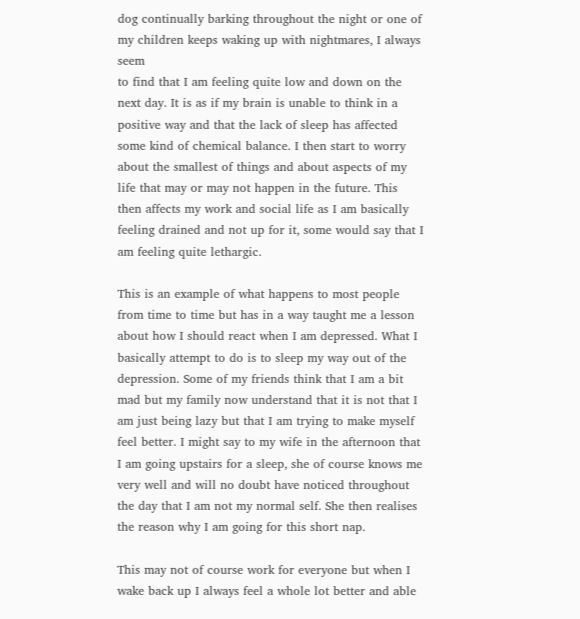dog continually barking throughout the night or one of my children keeps waking up with nightmares, I always seem
to find that I am feeling quite low and down on the next day. It is as if my brain is unable to think in a positive way and that the lack of sleep has affected some kind of chemical balance. I then start to worry about the smallest of things and about aspects of my life that may or may not happen in the future. This then affects my work and social life as I am basically feeling drained and not up for it, some would say that I am feeling quite lethargic.

This is an example of what happens to most people from time to time but has in a way taught me a lesson about how I should react when I am depressed. What I basically attempt to do is to sleep my way out of the depression. Some of my friends think that I am a bit mad but my family now understand that it is not that I am just being lazy but that I am trying to make myself feel better. I might say to my wife in the afternoon that I am going upstairs for a sleep, she of course knows me very well and will no doubt have noticed throughout the day that I am not my normal self. She then realises the reason why I am going for this short nap.

This may not of course work for everyone but when I wake back up I always feel a whole lot better and able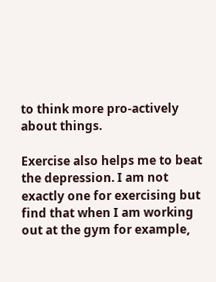to think more pro-actively about things.

Exercise also helps me to beat the depression. I am not exactly one for exercising but find that when I am working out at the gym for example,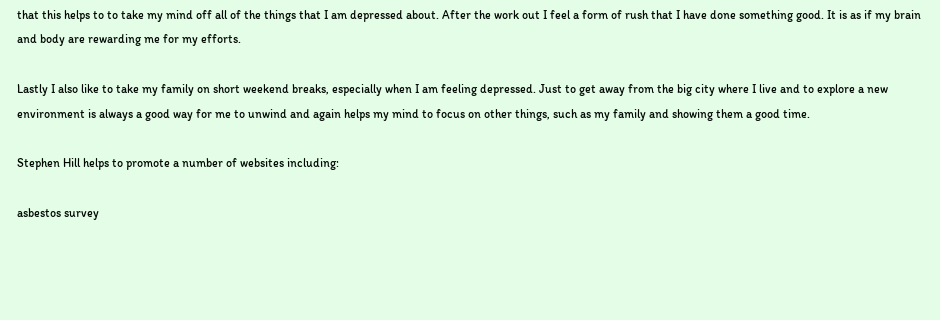that this helps to to take my mind off all of the things that I am depressed about. After the work out I feel a form of rush that I have done something good. It is as if my brain and body are rewarding me for my efforts.

Lastly I also like to take my family on short weekend breaks, especially when I am feeling depressed. Just to get away from the big city where I live and to explore a new environment is always a good way for me to unwind and again helps my mind to focus on other things, such as my family and showing them a good time.

Stephen Hill helps to promote a number of websites including:

asbestos survey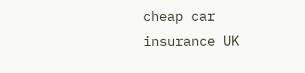cheap car insurance UK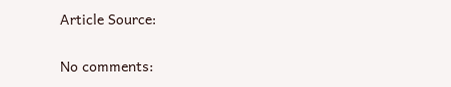Article Source:

No comments: